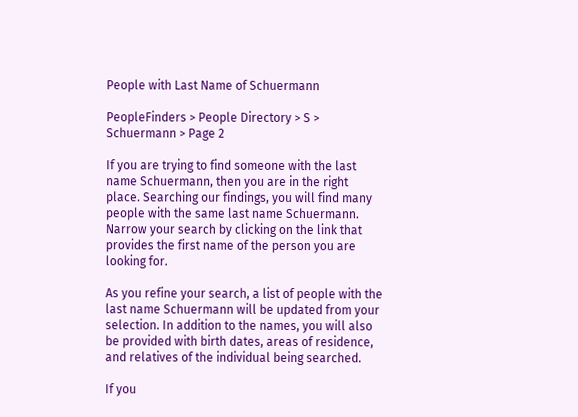People with Last Name of Schuermann

PeopleFinders > People Directory > S > Schuermann > Page 2

If you are trying to find someone with the last name Schuermann, then you are in the right place. Searching our findings, you will find many people with the same last name Schuermann. Narrow your search by clicking on the link that provides the first name of the person you are looking for.

As you refine your search, a list of people with the last name Schuermann will be updated from your selection. In addition to the names, you will also be provided with birth dates, areas of residence, and relatives of the individual being searched.

If you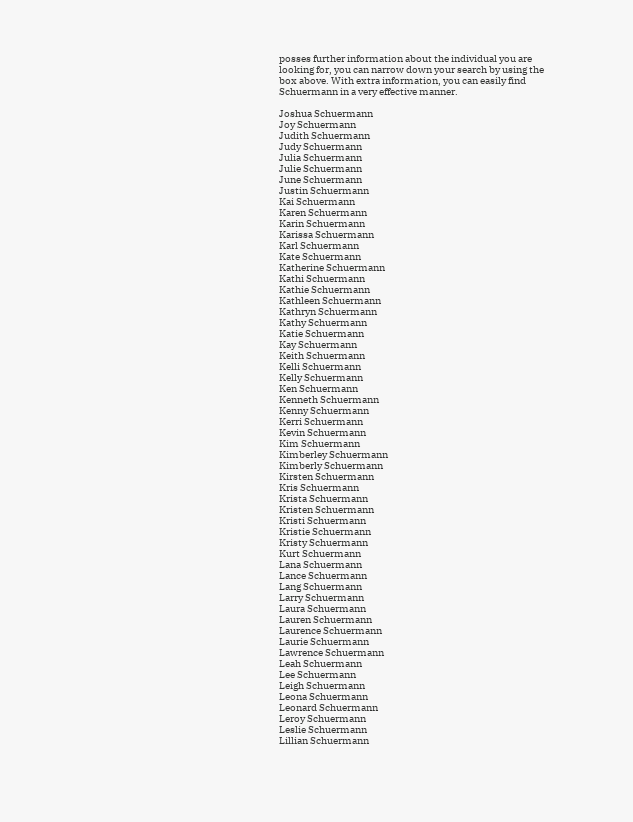posses further information about the individual you are looking for, you can narrow down your search by using the box above. With extra information, you can easily find Schuermann in a very effective manner.

Joshua Schuermann
Joy Schuermann
Judith Schuermann
Judy Schuermann
Julia Schuermann
Julie Schuermann
June Schuermann
Justin Schuermann
Kai Schuermann
Karen Schuermann
Karin Schuermann
Karissa Schuermann
Karl Schuermann
Kate Schuermann
Katherine Schuermann
Kathi Schuermann
Kathie Schuermann
Kathleen Schuermann
Kathryn Schuermann
Kathy Schuermann
Katie Schuermann
Kay Schuermann
Keith Schuermann
Kelli Schuermann
Kelly Schuermann
Ken Schuermann
Kenneth Schuermann
Kenny Schuermann
Kerri Schuermann
Kevin Schuermann
Kim Schuermann
Kimberley Schuermann
Kimberly Schuermann
Kirsten Schuermann
Kris Schuermann
Krista Schuermann
Kristen Schuermann
Kristi Schuermann
Kristie Schuermann
Kristy Schuermann
Kurt Schuermann
Lana Schuermann
Lance Schuermann
Lang Schuermann
Larry Schuermann
Laura Schuermann
Lauren Schuermann
Laurence Schuermann
Laurie Schuermann
Lawrence Schuermann
Leah Schuermann
Lee Schuermann
Leigh Schuermann
Leona Schuermann
Leonard Schuermann
Leroy Schuermann
Leslie Schuermann
Lillian Schuermann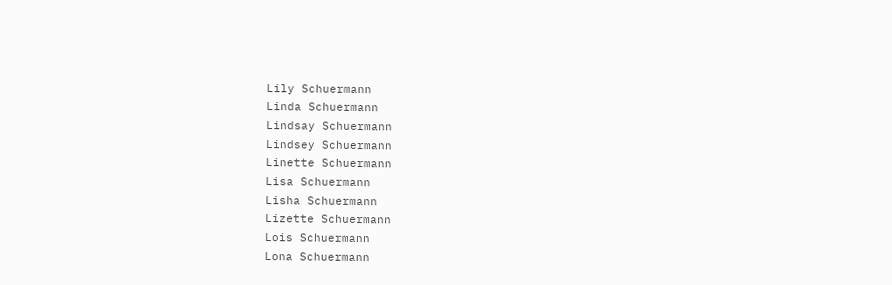Lily Schuermann
Linda Schuermann
Lindsay Schuermann
Lindsey Schuermann
Linette Schuermann
Lisa Schuermann
Lisha Schuermann
Lizette Schuermann
Lois Schuermann
Lona Schuermann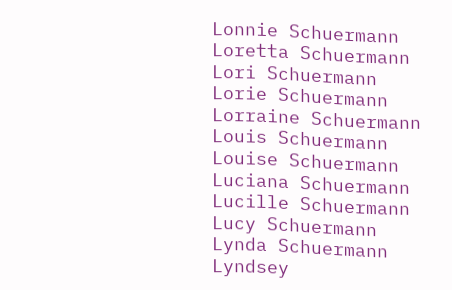Lonnie Schuermann
Loretta Schuermann
Lori Schuermann
Lorie Schuermann
Lorraine Schuermann
Louis Schuermann
Louise Schuermann
Luciana Schuermann
Lucille Schuermann
Lucy Schuermann
Lynda Schuermann
Lyndsey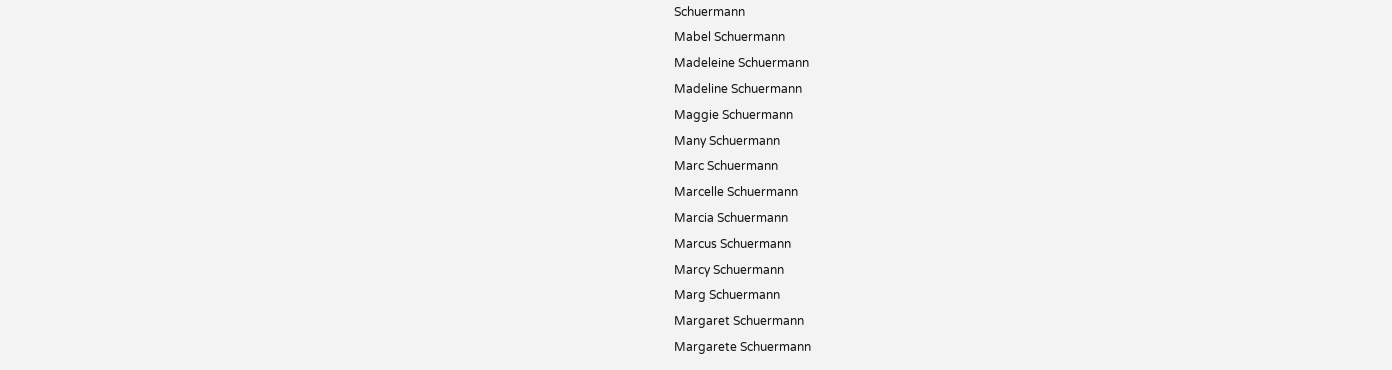Schuermann
Mabel Schuermann
Madeleine Schuermann
Madeline Schuermann
Maggie Schuermann
Many Schuermann
Marc Schuermann
Marcelle Schuermann
Marcia Schuermann
Marcus Schuermann
Marcy Schuermann
Marg Schuermann
Margaret Schuermann
Margarete Schuermann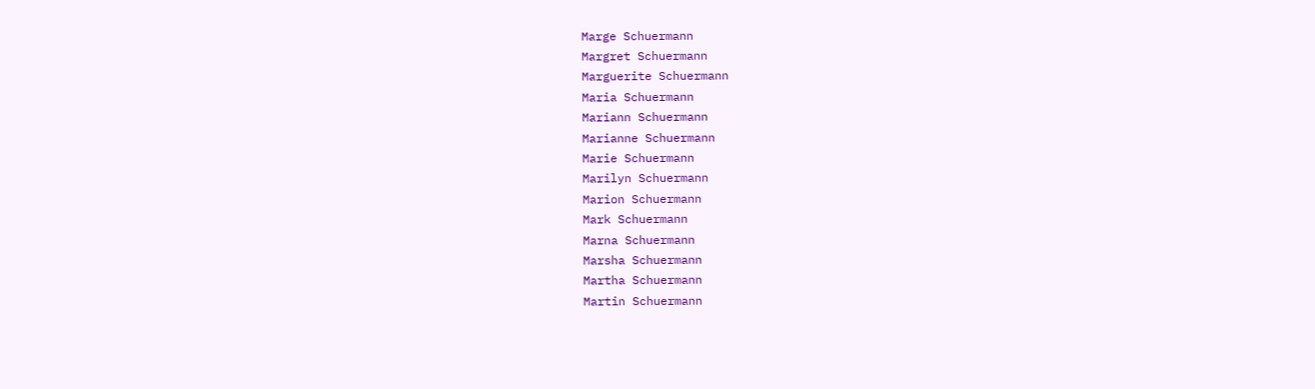Marge Schuermann
Margret Schuermann
Marguerite Schuermann
Maria Schuermann
Mariann Schuermann
Marianne Schuermann
Marie Schuermann
Marilyn Schuermann
Marion Schuermann
Mark Schuermann
Marna Schuermann
Marsha Schuermann
Martha Schuermann
Martin Schuermann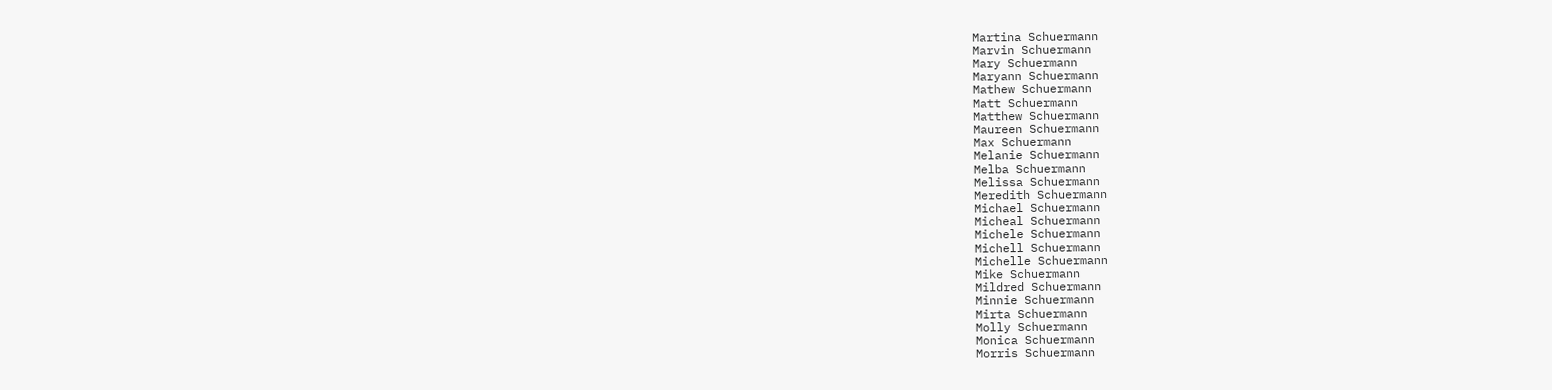Martina Schuermann
Marvin Schuermann
Mary Schuermann
Maryann Schuermann
Mathew Schuermann
Matt Schuermann
Matthew Schuermann
Maureen Schuermann
Max Schuermann
Melanie Schuermann
Melba Schuermann
Melissa Schuermann
Meredith Schuermann
Michael Schuermann
Micheal Schuermann
Michele Schuermann
Michell Schuermann
Michelle Schuermann
Mike Schuermann
Mildred Schuermann
Minnie Schuermann
Mirta Schuermann
Molly Schuermann
Monica Schuermann
Morris Schuermann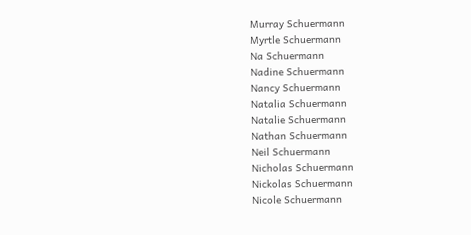Murray Schuermann
Myrtle Schuermann
Na Schuermann
Nadine Schuermann
Nancy Schuermann
Natalia Schuermann
Natalie Schuermann
Nathan Schuermann
Neil Schuermann
Nicholas Schuermann
Nickolas Schuermann
Nicole Schuermann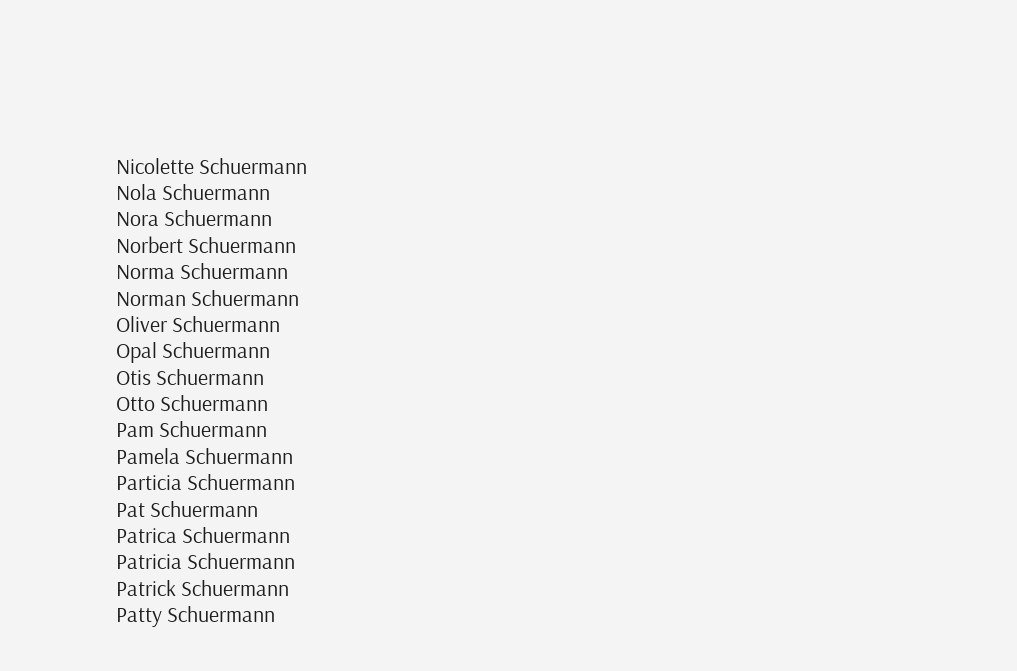Nicolette Schuermann
Nola Schuermann
Nora Schuermann
Norbert Schuermann
Norma Schuermann
Norman Schuermann
Oliver Schuermann
Opal Schuermann
Otis Schuermann
Otto Schuermann
Pam Schuermann
Pamela Schuermann
Particia Schuermann
Pat Schuermann
Patrica Schuermann
Patricia Schuermann
Patrick Schuermann
Patty Schuermann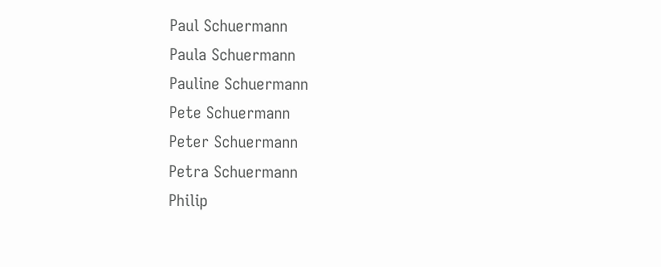Paul Schuermann
Paula Schuermann
Pauline Schuermann
Pete Schuermann
Peter Schuermann
Petra Schuermann
Philip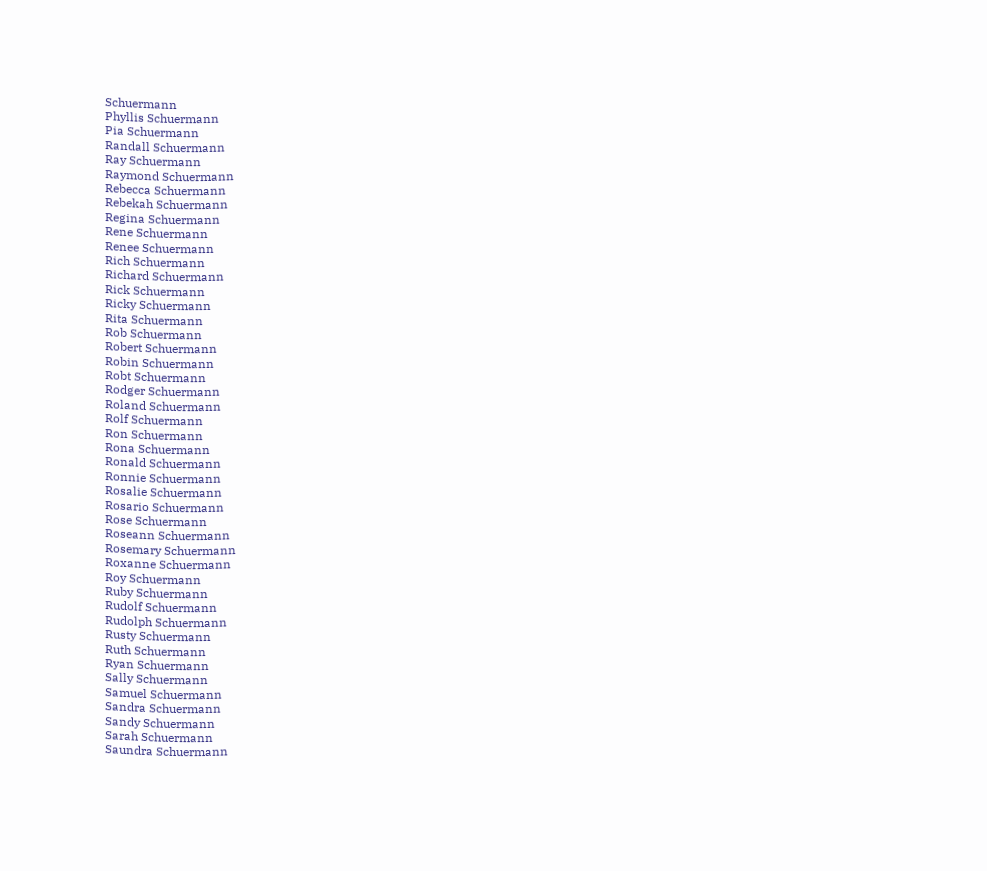Schuermann
Phyllis Schuermann
Pia Schuermann
Randall Schuermann
Ray Schuermann
Raymond Schuermann
Rebecca Schuermann
Rebekah Schuermann
Regina Schuermann
Rene Schuermann
Renee Schuermann
Rich Schuermann
Richard Schuermann
Rick Schuermann
Ricky Schuermann
Rita Schuermann
Rob Schuermann
Robert Schuermann
Robin Schuermann
Robt Schuermann
Rodger Schuermann
Roland Schuermann
Rolf Schuermann
Ron Schuermann
Rona Schuermann
Ronald Schuermann
Ronnie Schuermann
Rosalie Schuermann
Rosario Schuermann
Rose Schuermann
Roseann Schuermann
Rosemary Schuermann
Roxanne Schuermann
Roy Schuermann
Ruby Schuermann
Rudolf Schuermann
Rudolph Schuermann
Rusty Schuermann
Ruth Schuermann
Ryan Schuermann
Sally Schuermann
Samuel Schuermann
Sandra Schuermann
Sandy Schuermann
Sarah Schuermann
Saundra Schuermann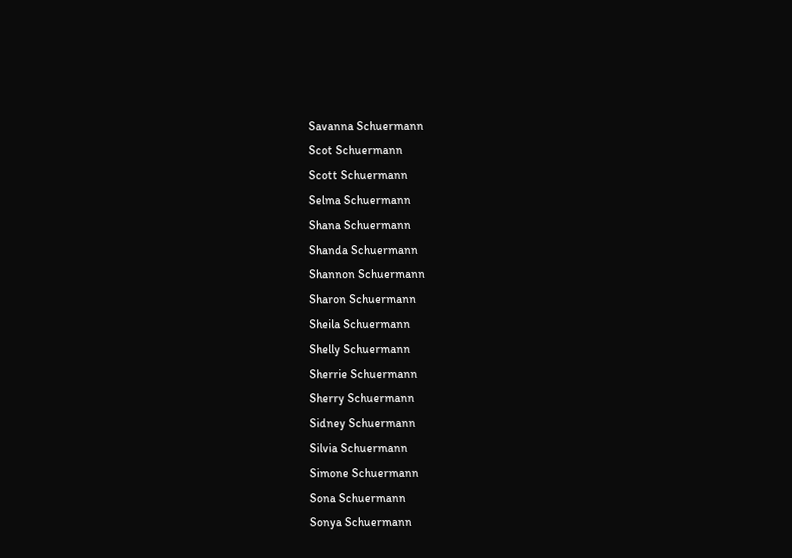Savanna Schuermann
Scot Schuermann
Scott Schuermann
Selma Schuermann
Shana Schuermann
Shanda Schuermann
Shannon Schuermann
Sharon Schuermann
Sheila Schuermann
Shelly Schuermann
Sherrie Schuermann
Sherry Schuermann
Sidney Schuermann
Silvia Schuermann
Simone Schuermann
Sona Schuermann
Sonya Schuermann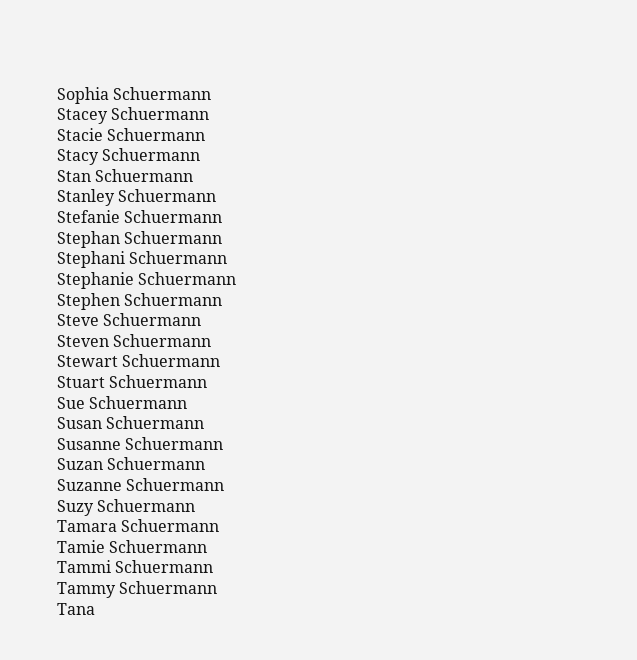Sophia Schuermann
Stacey Schuermann
Stacie Schuermann
Stacy Schuermann
Stan Schuermann
Stanley Schuermann
Stefanie Schuermann
Stephan Schuermann
Stephani Schuermann
Stephanie Schuermann
Stephen Schuermann
Steve Schuermann
Steven Schuermann
Stewart Schuermann
Stuart Schuermann
Sue Schuermann
Susan Schuermann
Susanne Schuermann
Suzan Schuermann
Suzanne Schuermann
Suzy Schuermann
Tamara Schuermann
Tamie Schuermann
Tammi Schuermann
Tammy Schuermann
Tana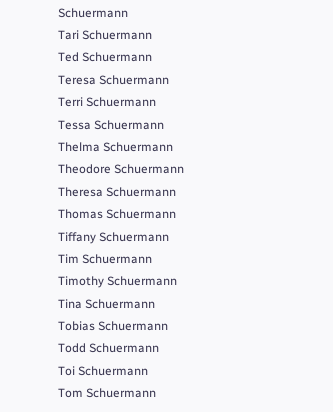Schuermann
Tari Schuermann
Ted Schuermann
Teresa Schuermann
Terri Schuermann
Tessa Schuermann
Thelma Schuermann
Theodore Schuermann
Theresa Schuermann
Thomas Schuermann
Tiffany Schuermann
Tim Schuermann
Timothy Schuermann
Tina Schuermann
Tobias Schuermann
Todd Schuermann
Toi Schuermann
Tom Schuermann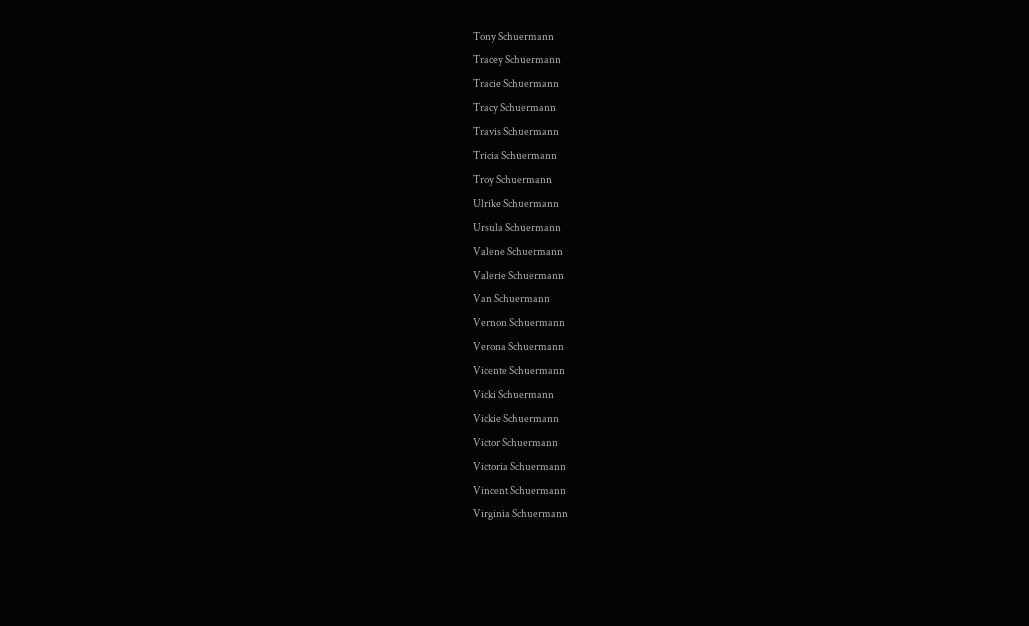Tony Schuermann
Tracey Schuermann
Tracie Schuermann
Tracy Schuermann
Travis Schuermann
Tricia Schuermann
Troy Schuermann
Ulrike Schuermann
Ursula Schuermann
Valene Schuermann
Valerie Schuermann
Van Schuermann
Vernon Schuermann
Verona Schuermann
Vicente Schuermann
Vicki Schuermann
Vickie Schuermann
Victor Schuermann
Victoria Schuermann
Vincent Schuermann
Virginia Schuermann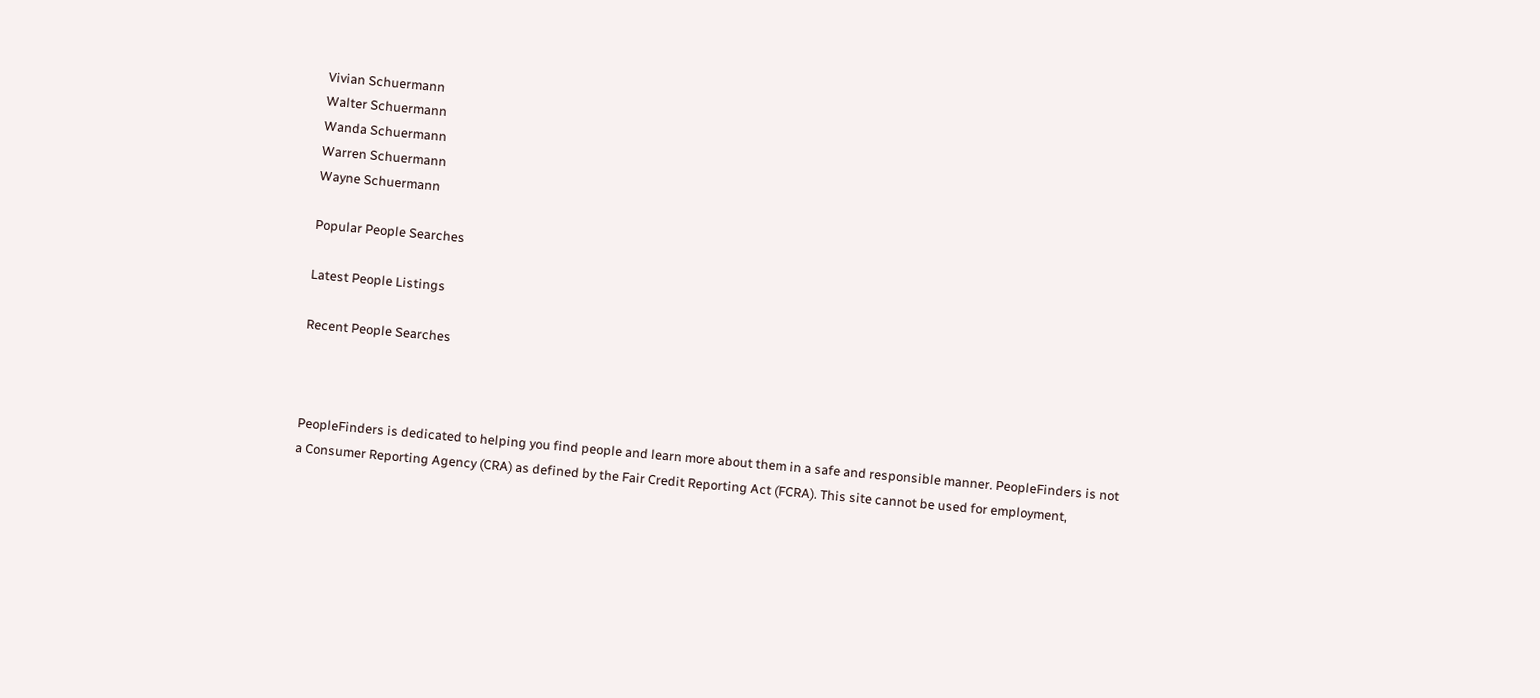Vivian Schuermann
Walter Schuermann
Wanda Schuermann
Warren Schuermann
Wayne Schuermann

Popular People Searches

Latest People Listings

Recent People Searches



PeopleFinders is dedicated to helping you find people and learn more about them in a safe and responsible manner. PeopleFinders is not a Consumer Reporting Agency (CRA) as defined by the Fair Credit Reporting Act (FCRA). This site cannot be used for employment,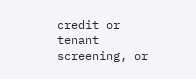credit or tenant screening, or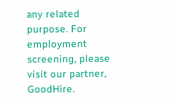any related purpose. For employment screening, please visit our partner, GoodHire.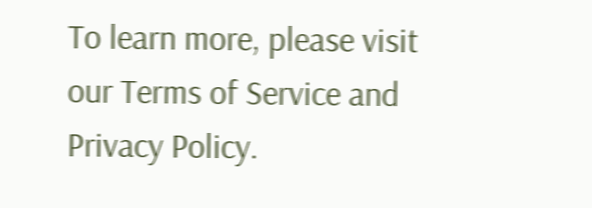To learn more, please visit our Terms of Service and Privacy Policy.